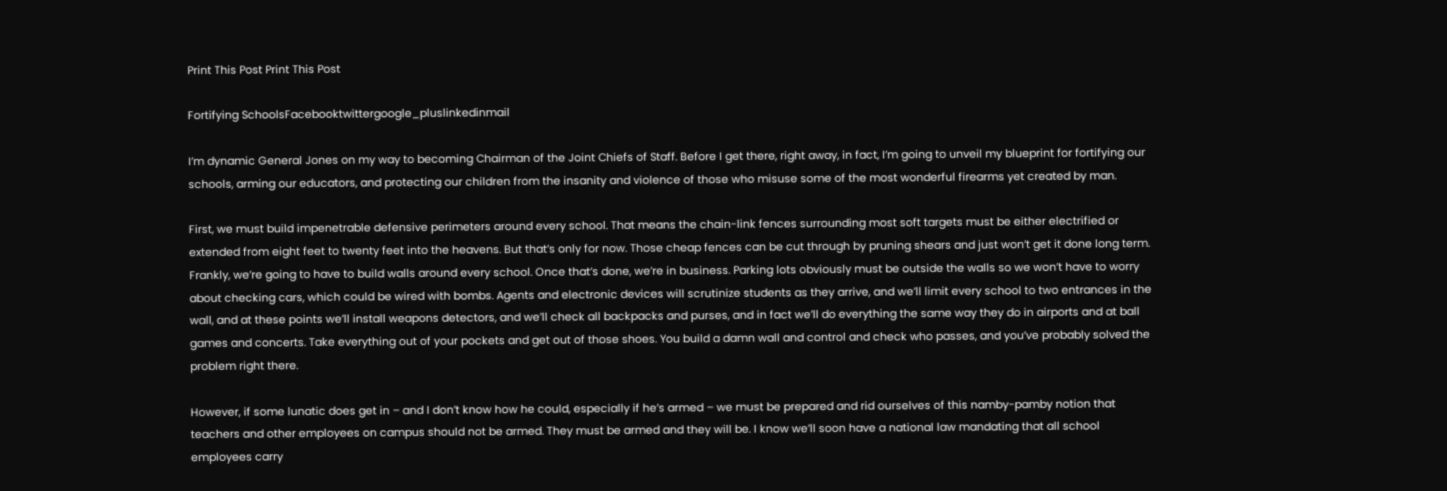Print This Post Print This Post

Fortifying SchoolsFacebooktwittergoogle_pluslinkedinmail

I’m dynamic General Jones on my way to becoming Chairman of the Joint Chiefs of Staff. Before I get there, right away, in fact, I’m going to unveil my blueprint for fortifying our schools, arming our educators, and protecting our children from the insanity and violence of those who misuse some of the most wonderful firearms yet created by man.

First, we must build impenetrable defensive perimeters around every school. That means the chain-link fences surrounding most soft targets must be either electrified or extended from eight feet to twenty feet into the heavens. But that’s only for now. Those cheap fences can be cut through by pruning shears and just won’t get it done long term. Frankly, we’re going to have to build walls around every school. Once that’s done, we’re in business. Parking lots obviously must be outside the walls so we won’t have to worry about checking cars, which could be wired with bombs. Agents and electronic devices will scrutinize students as they arrive, and we’ll limit every school to two entrances in the wall, and at these points we’ll install weapons detectors, and we’ll check all backpacks and purses, and in fact we’ll do everything the same way they do in airports and at ball games and concerts. Take everything out of your pockets and get out of those shoes. You build a damn wall and control and check who passes, and you’ve probably solved the problem right there.

However, if some lunatic does get in – and I don’t know how he could, especially if he’s armed – we must be prepared and rid ourselves of this namby-pamby notion that teachers and other employees on campus should not be armed. They must be armed and they will be. I know we’ll soon have a national law mandating that all school employees carry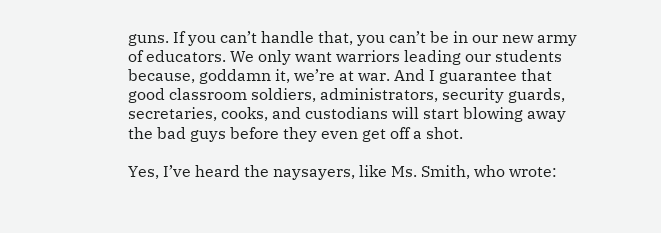guns. If you can’t handle that, you can’t be in our new army of educators. We only want warriors leading our students because, goddamn it, we’re at war. And I guarantee that good classroom soldiers, administrators, security guards, secretaries, cooks, and custodians will start blowing away the bad guys before they even get off a shot.

Yes, I’ve heard the naysayers, like Ms. Smith, who wrote: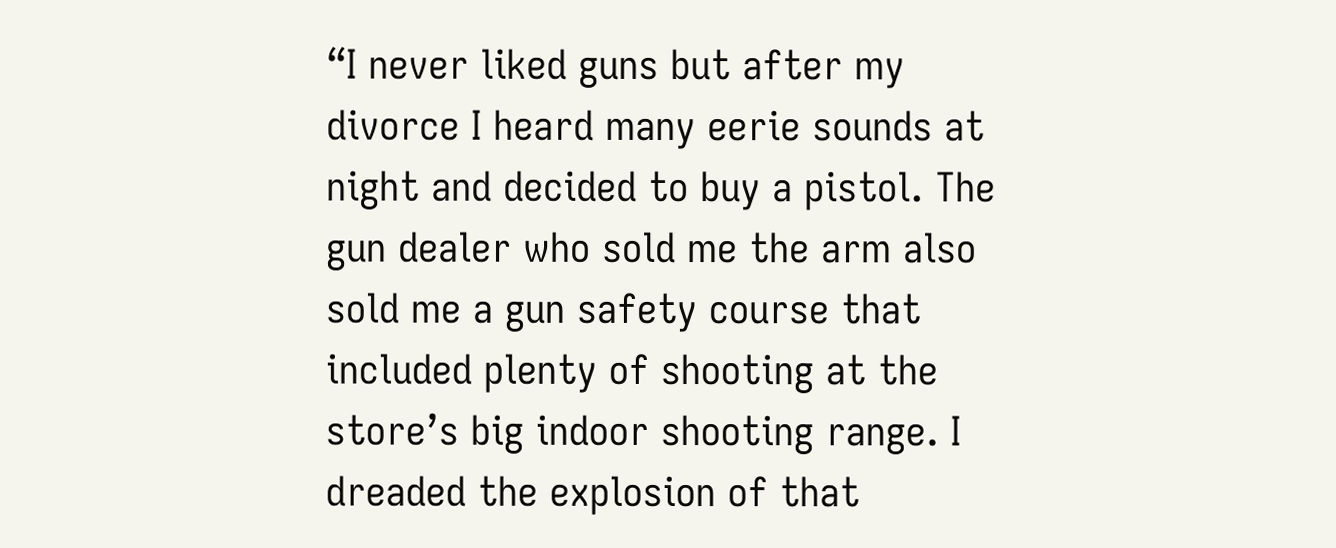“I never liked guns but after my divorce I heard many eerie sounds at night and decided to buy a pistol. The gun dealer who sold me the arm also sold me a gun safety course that included plenty of shooting at the store’s big indoor shooting range. I dreaded the explosion of that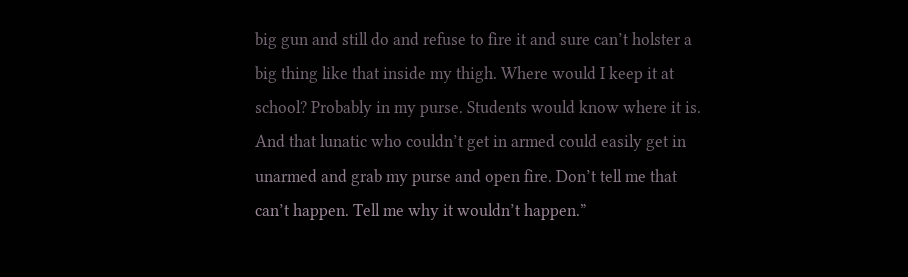big gun and still do and refuse to fire it and sure can’t holster a big thing like that inside my thigh. Where would I keep it at school? Probably in my purse. Students would know where it is. And that lunatic who couldn’t get in armed could easily get in unarmed and grab my purse and open fire. Don’t tell me that can’t happen. Tell me why it wouldn’t happen.”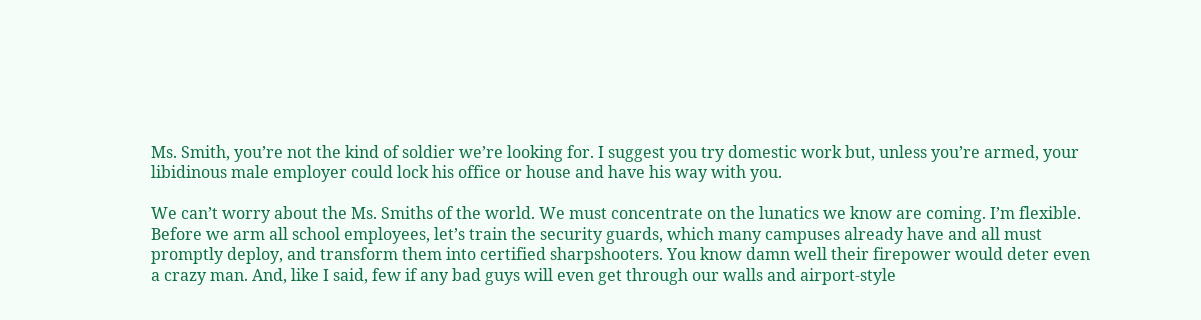Ms. Smith, you’re not the kind of soldier we’re looking for. I suggest you try domestic work but, unless you’re armed, your libidinous male employer could lock his office or house and have his way with you.

We can’t worry about the Ms. Smiths of the world. We must concentrate on the lunatics we know are coming. I’m flexible. Before we arm all school employees, let’s train the security guards, which many campuses already have and all must promptly deploy, and transform them into certified sharpshooters. You know damn well their firepower would deter even a crazy man. And, like I said, few if any bad guys will even get through our walls and airport-style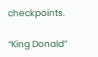checkpoints.

“King Donald”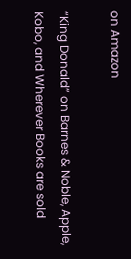on Amazon

“King Donald” on Barnes & Noble, Apple, Kobo, and Wherever Books are sold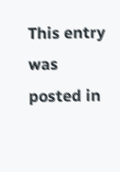This entry was posted in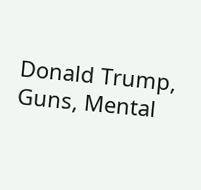Donald Trump, Guns, Mental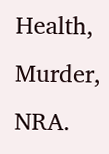Health, Murder, NRA.